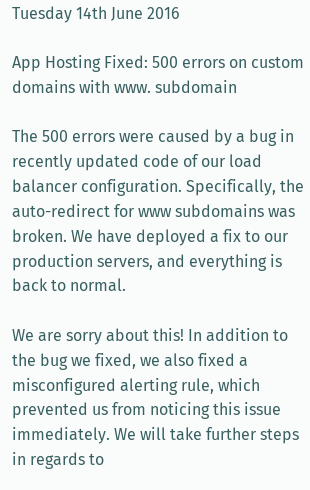Tuesday 14th June 2016

App Hosting Fixed: 500 errors on custom domains with www. subdomain

The 500 errors were caused by a bug in recently updated code of our load balancer configuration. Specifically, the auto-redirect for www subdomains was broken. We have deployed a fix to our production servers, and everything is back to normal.

We are sorry about this! In addition to the bug we fixed, we also fixed a misconfigured alerting rule, which prevented us from noticing this issue immediately. We will take further steps in regards to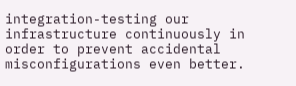integration-testing our infrastructure continuously in order to prevent accidental misconfigurations even better.